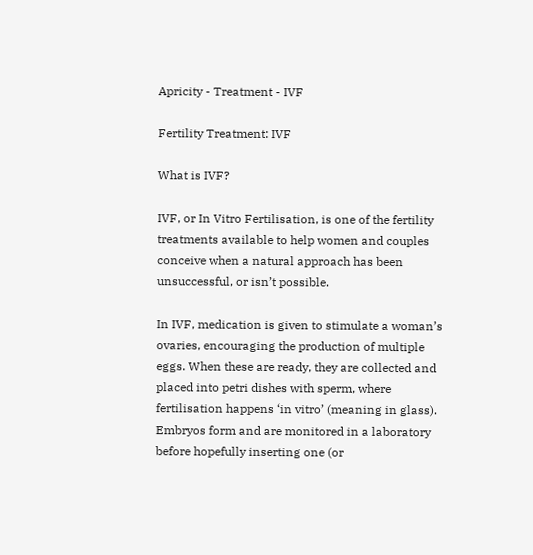Apricity - Treatment - IVF

Fertility Treatment: IVF

What is IVF?

IVF, or In Vitro Fertilisation, is one of the fertility treatments available to help women and couples conceive when a natural approach has been unsuccessful, or isn’t possible.

In IVF, medication is given to stimulate a woman’s ovaries, encouraging the production of multiple eggs. When these are ready, they are collected and placed into petri dishes with sperm, where fertilisation happens ‘in vitro’ (meaning in glass). Embryos form and are monitored in a laboratory before hopefully inserting one (or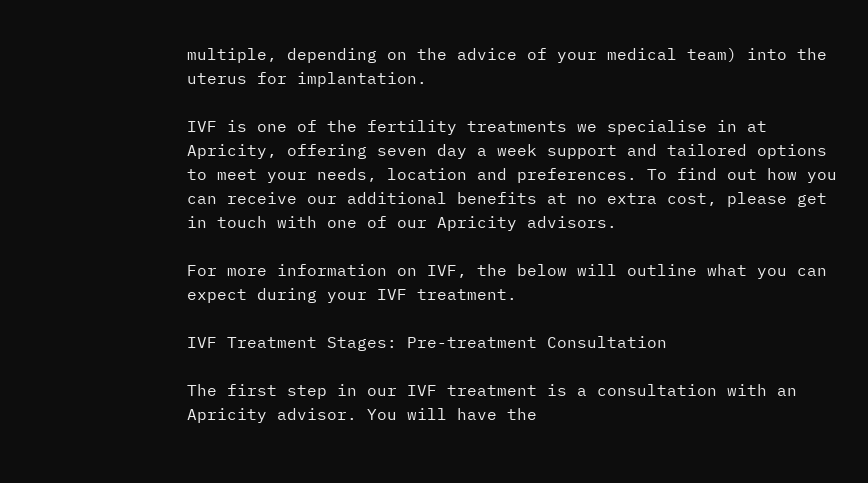multiple, depending on the advice of your medical team) into the uterus for implantation.

IVF is one of the fertility treatments we specialise in at Apricity, offering seven day a week support and tailored options to meet your needs, location and preferences. To find out how you can receive our additional benefits at no extra cost, please get in touch with one of our Apricity advisors.

For more information on IVF, the below will outline what you can expect during your IVF treatment.

IVF Treatment Stages: Pre-treatment Consultation

The first step in our IVF treatment is a consultation with an Apricity advisor. You will have the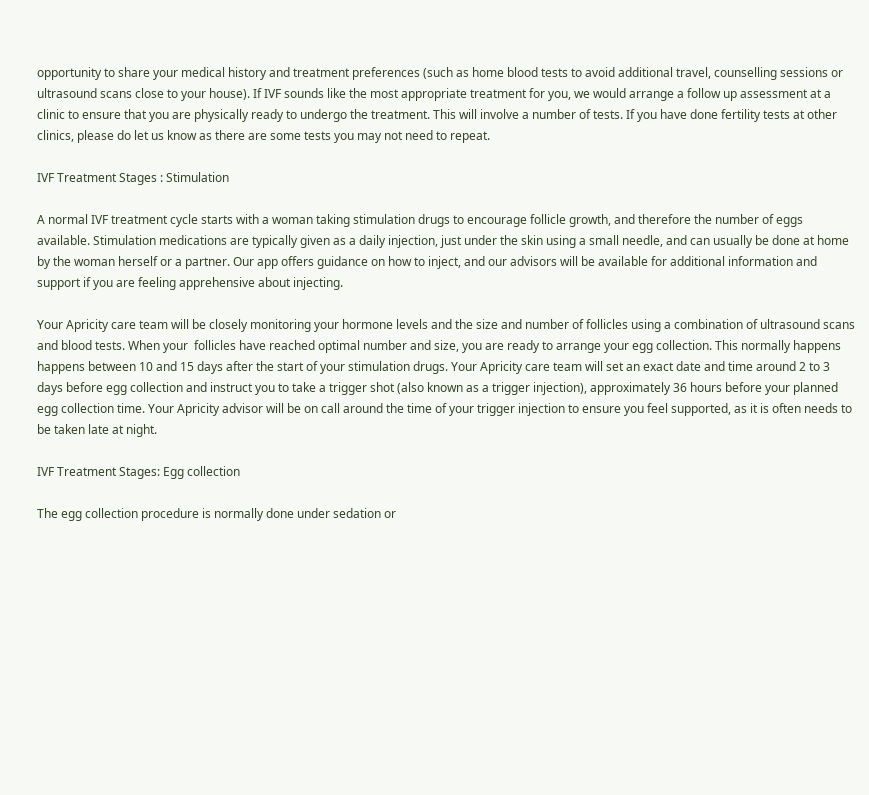opportunity to share your medical history and treatment preferences (such as home blood tests to avoid additional travel, counselling sessions or ultrasound scans close to your house). If IVF sounds like the most appropriate treatment for you, we would arrange a follow up assessment at a clinic to ensure that you are physically ready to undergo the treatment. This will involve a number of tests. If you have done fertility tests at other clinics, please do let us know as there are some tests you may not need to repeat.

IVF Treatment Stages : Stimulation

A normal IVF treatment cycle starts with a woman taking stimulation drugs to encourage follicle growth, and therefore the number of eggs available. Stimulation medications are typically given as a daily injection, just under the skin using a small needle, and can usually be done at home by the woman herself or a partner. Our app offers guidance on how to inject, and our advisors will be available for additional information and support if you are feeling apprehensive about injecting.

Your Apricity care team will be closely monitoring your hormone levels and the size and number of follicles using a combination of ultrasound scans and blood tests. When your  follicles have reached optimal number and size, you are ready to arrange your egg collection. This normally happens happens between 10 and 15 days after the start of your stimulation drugs. Your Apricity care team will set an exact date and time around 2 to 3 days before egg collection and instruct you to take a trigger shot (also known as a trigger injection), approximately 36 hours before your planned egg collection time. Your Apricity advisor will be on call around the time of your trigger injection to ensure you feel supported, as it is often needs to be taken late at night.

IVF Treatment Stages: Egg collection

The egg collection procedure is normally done under sedation or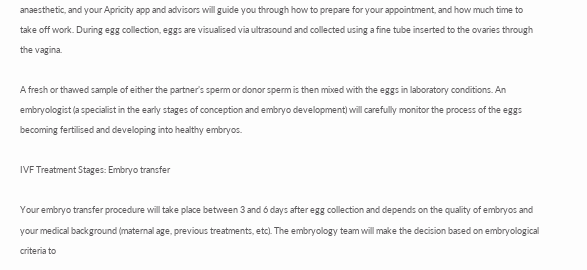anaesthetic, and your Apricity app and advisors will guide you through how to prepare for your appointment, and how much time to take off work. During egg collection, eggs are visualised via ultrasound and collected using a fine tube inserted to the ovaries through the vagina.

A fresh or thawed sample of either the partner’s sperm or donor sperm is then mixed with the eggs in laboratory conditions. An embryologist (a specialist in the early stages of conception and embryo development) will carefully monitor the process of the eggs becoming fertilised and developing into healthy embryos.

IVF Treatment Stages: Embryo transfer

Your embryo transfer procedure will take place between 3 and 6 days after egg collection and depends on the quality of embryos and your medical background (maternal age, previous treatments, etc). The embryology team will make the decision based on embryological criteria to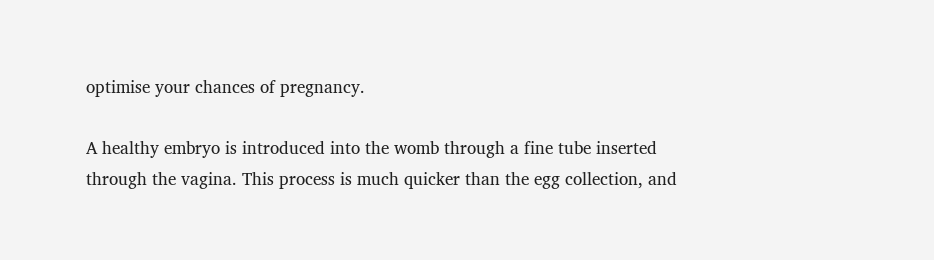optimise your chances of pregnancy.

A healthy embryo is introduced into the womb through a fine tube inserted through the vagina. This process is much quicker than the egg collection, and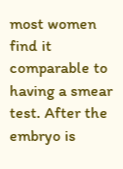most women find it comparable to having a smear test. After the embryo is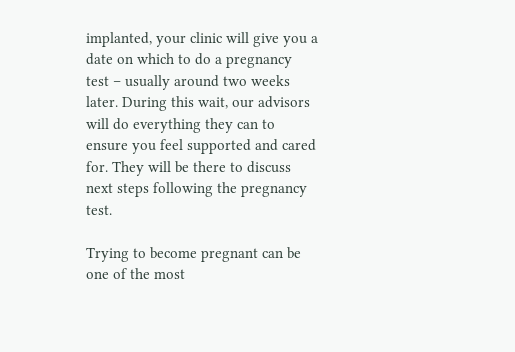implanted, your clinic will give you a date on which to do a pregnancy test – usually around two weeks later. During this wait, our advisors will do everything they can to ensure you feel supported and cared for. They will be there to discuss next steps following the pregnancy test.

Trying to become pregnant can be one of the most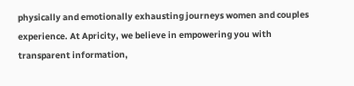physically and emotionally exhausting journeys women and couples experience. At Apricity, we believe in empowering you with transparent information,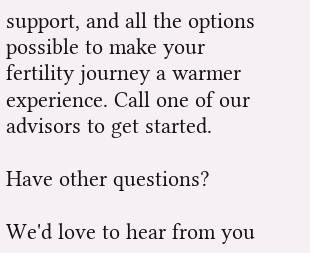support, and all the options possible to make your fertility journey a warmer experience. Call one of our advisors to get started.

Have other questions?

We'd love to hear from you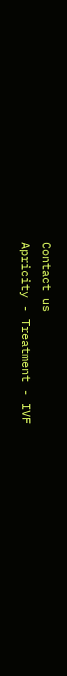Contact us
Apricity - Treatment - IVF